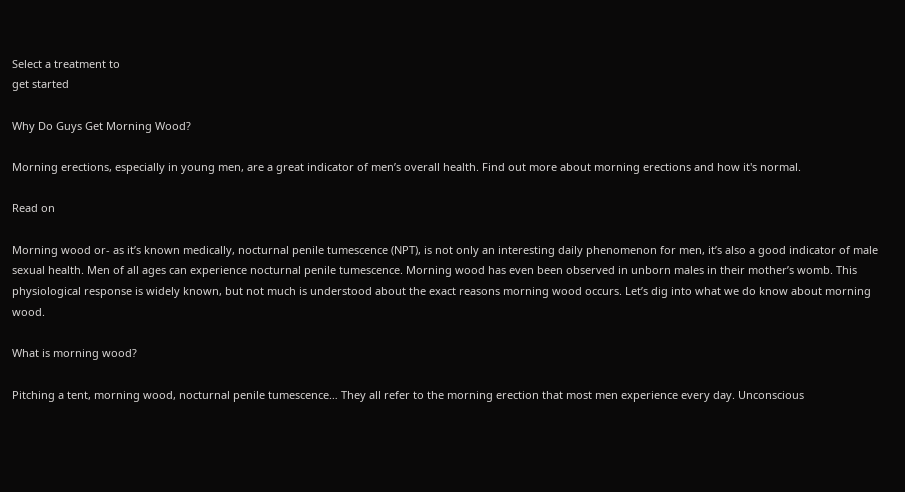Select a treatment to
get started

Why Do Guys Get Morning Wood?

Morning erections, especially in young men, are a great indicator of men’s overall health. Find out more about morning erections and how it's normal.

Read on

Morning wood or- as it’s known medically, nocturnal penile tumescence (NPT), is not only an interesting daily phenomenon for men, it’s also a good indicator of male sexual health. Men of all ages can experience nocturnal penile tumescence. Morning wood has even been observed in unborn males in their mother’s womb. This physiological response is widely known, but not much is understood about the exact reasons morning wood occurs. Let’s dig into what we do know about morning wood.

What is morning wood?

Pitching a tent, morning wood, nocturnal penile tumescence… They all refer to the morning erection that most men experience every day. Unconscious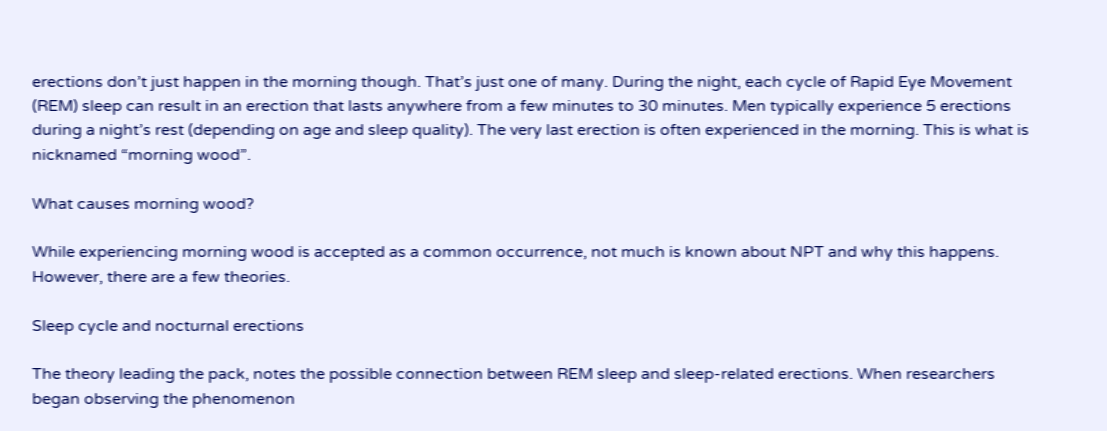erections don’t just happen in the morning though. That’s just one of many. During the night, each cycle of Rapid Eye Movement (REM) sleep can result in an erection that lasts anywhere from a few minutes to 30 minutes. Men typically experience 5 erections during a night’s rest (depending on age and sleep quality). The very last erection is often experienced in the morning. This is what is nicknamed “morning wood”.

What causes morning wood?

While experiencing morning wood is accepted as a common occurrence, not much is known about NPT and why this happens. However, there are a few theories.

Sleep cycle and nocturnal erections

The theory leading the pack, notes the possible connection between REM sleep and sleep-related erections. When researchers began observing the phenomenon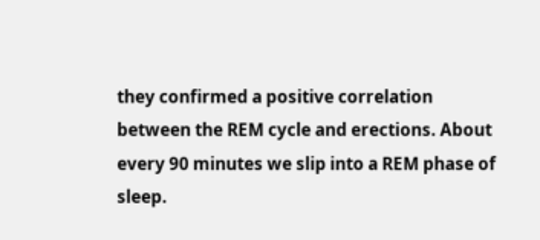they confirmed a positive correlation between the REM cycle and erections. About every 90 minutes we slip into a REM phase of sleep.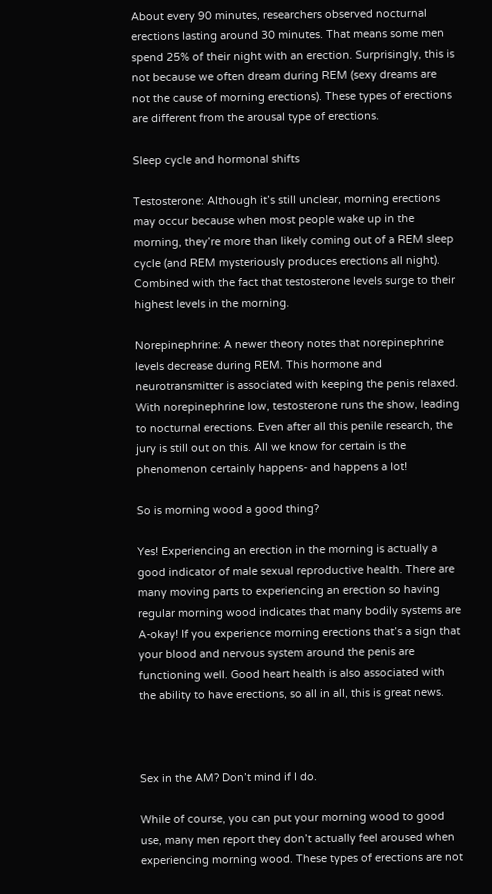About every 90 minutes, researchers observed nocturnal erections lasting around 30 minutes. That means some men spend 25% of their night with an erection. Surprisingly, this is not because we often dream during REM (sexy dreams are not the cause of morning erections). These types of erections are different from the arousal type of erections.

Sleep cycle and hormonal shifts

Testosterone: Although it’s still unclear, morning erections may occur because when most people wake up in the morning, they’re more than likely coming out of a REM sleep cycle (and REM mysteriously produces erections all night). Combined with the fact that testosterone levels surge to their highest levels in the morning.

Norepinephrine: A newer theory notes that norepinephrine levels decrease during REM. This hormone and neurotransmitter is associated with keeping the penis relaxed. With norepinephrine low, testosterone runs the show, leading to nocturnal erections. Even after all this penile research, the jury is still out on this. All we know for certain is the phenomenon certainly happens- and happens a lot!

So is morning wood a good thing?

Yes! Experiencing an erection in the morning is actually a good indicator of male sexual reproductive health. There are many moving parts to experiencing an erection so having regular morning wood indicates that many bodily systems are A-okay! If you experience morning erections that’s a sign that your blood and nervous system around the penis are functioning well. Good heart health is also associated with the ability to have erections, so all in all, this is great news.



Sex in the AM? Don’t mind if I do.

While of course, you can put your morning wood to good use, many men report they don’t actually feel aroused when experiencing morning wood. These types of erections are not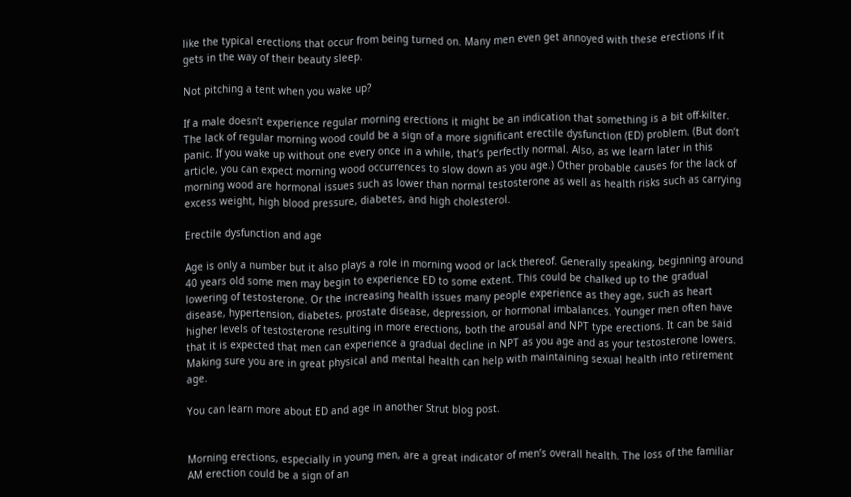like the typical erections that occur from being turned on. Many men even get annoyed with these erections if it gets in the way of their beauty sleep.

Not pitching a tent when you wake up?

If a male doesn’t experience regular morning erections it might be an indication that something is a bit off-kilter. The lack of regular morning wood could be a sign of a more significant erectile dysfunction (ED) problem. (But don’t panic. If you wake up without one every once in a while, that’s perfectly normal. Also, as we learn later in this article, you can expect morning wood occurrences to slow down as you age.) Other probable causes for the lack of morning wood are hormonal issues such as lower than normal testosterone as well as health risks such as carrying excess weight, high blood pressure, diabetes, and high cholesterol.

Erectile dysfunction and age

Age is only a number but it also plays a role in morning wood or lack thereof. Generally speaking, beginning around 40 years old some men may begin to experience ED to some extent. This could be chalked up to the gradual lowering of testosterone. Or the increasing health issues many people experience as they age, such as heart disease, hypertension, diabetes, prostate disease, depression, or hormonal imbalances. Younger men often have higher levels of testosterone resulting in more erections, both the arousal and NPT type erections. It can be said that it is expected that men can experience a gradual decline in NPT as you age and as your testosterone lowers. Making sure you are in great physical and mental health can help with maintaining sexual health into retirement age.

You can learn more about ED and age in another Strut blog post.


Morning erections, especially in young men, are a great indicator of men’s overall health. The loss of the familiar AM erection could be a sign of an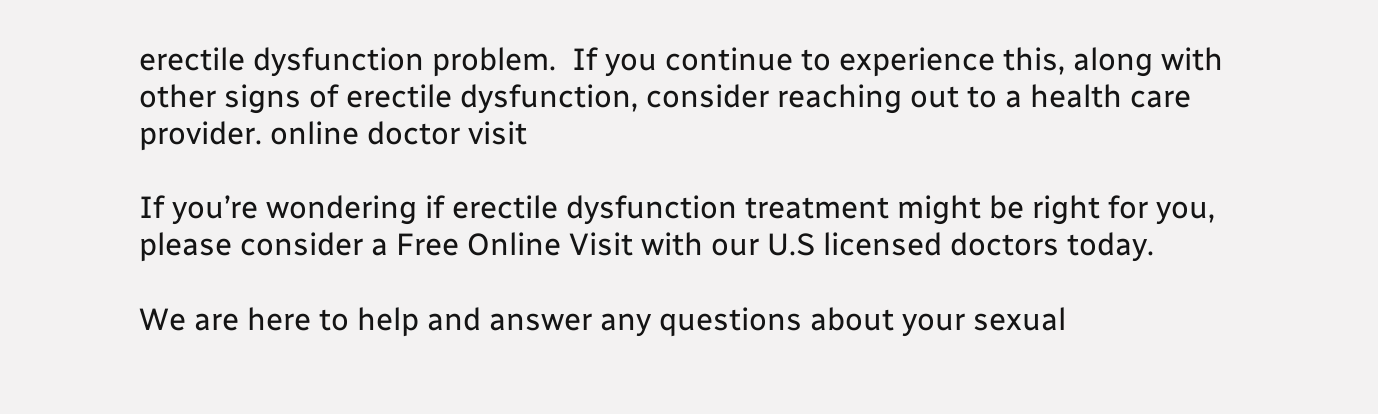erectile dysfunction problem.  If you continue to experience this, along with other signs of erectile dysfunction, consider reaching out to a health care provider. online doctor visit

If you’re wondering if erectile dysfunction treatment might be right for you, please consider a Free Online Visit with our U.S licensed doctors today.

We are here to help and answer any questions about your sexual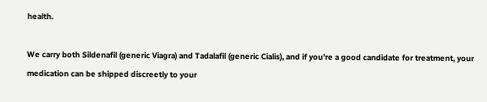health.

We carry both Sildenafil (generic Viagra) and Tadalafil (generic Cialis), and if you’re a good candidate for treatment, your medication can be shipped discreetly to your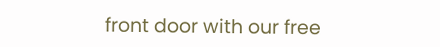front door with our free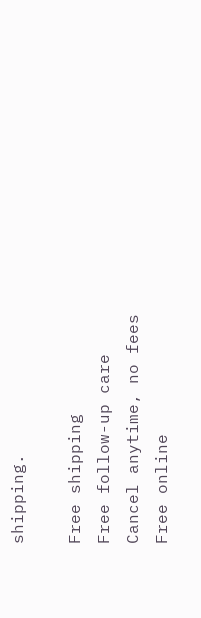shipping.

Free shipping
Free follow-up care
Cancel anytime, no fees
Free online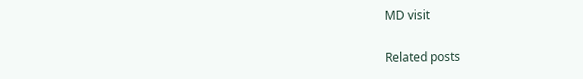MD visit

Related posts